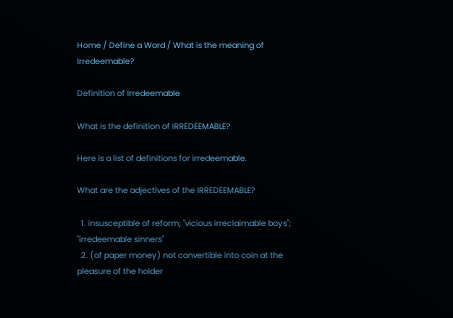Home / Define a Word / What is the meaning of Irredeemable?

Definition of Irredeemable

What is the definition of IRREDEEMABLE?

Here is a list of definitions for irredeemable.

What are the adjectives of the IRREDEEMABLE?

  1. insusceptible of reform; "vicious irreclaimable boys"; "irredeemable sinners"
  2. (of paper money) not convertible into coin at the pleasure of the holder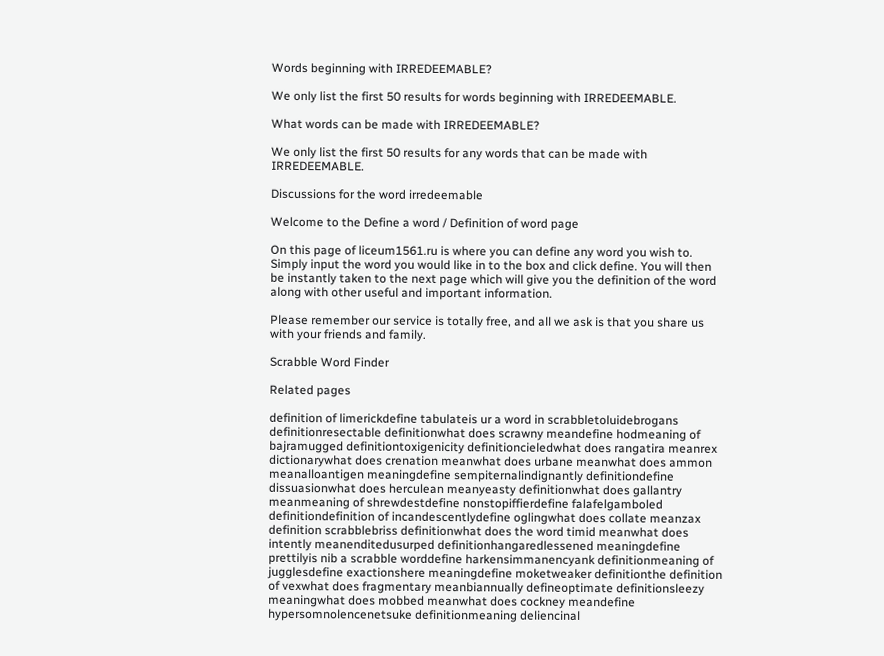Words beginning with IRREDEEMABLE?

We only list the first 50 results for words beginning with IRREDEEMABLE.

What words can be made with IRREDEEMABLE?

We only list the first 50 results for any words that can be made with IRREDEEMABLE.

Discussions for the word irredeemable

Welcome to the Define a word / Definition of word page

On this page of liceum1561.ru is where you can define any word you wish to. Simply input the word you would like in to the box and click define. You will then be instantly taken to the next page which will give you the definition of the word along with other useful and important information.

Please remember our service is totally free, and all we ask is that you share us with your friends and family.

Scrabble Word Finder

Related pages

definition of limerickdefine tabulateis ur a word in scrabbletoluidebrogans definitionresectable definitionwhat does scrawny meandefine hodmeaning of bajramugged definitiontoxigenicity definitioncieledwhat does rangatira meanrex dictionarywhat does crenation meanwhat does urbane meanwhat does ammon meanalloantigen meaningdefine sempiternalindignantly definitiondefine dissuasionwhat does herculean meanyeasty definitionwhat does gallantry meanmeaning of shrewdestdefine nonstopiffierdefine falafelgamboled definitiondefinition of incandescentlydefine oglingwhat does collate meanzax definition scrabblebriss definitionwhat does the word timid meanwhat does intently meanenditedusurped definitionhangaredlessened meaningdefine prettilyis nib a scrabble worddefine harkensimmanencyank definitionmeaning of jugglesdefine exactionshere meaningdefine moketweaker definitionthe definition of vexwhat does fragmentary meanbiannually defineoptimate definitionsleezy meaningwhat does mobbed meanwhat does cockney meandefine hypersomnolencenetsuke definitionmeaning deliencinal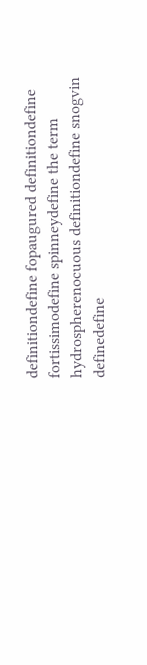definitiondefine fopaugured definitiondefine fortissimodefine spinneydefine the term hydrospherenocuous definitiondefine snogvin definedefine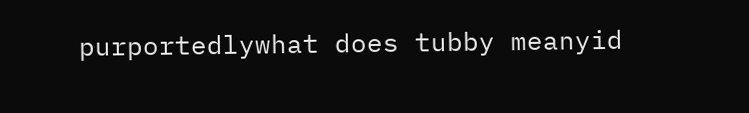purportedlywhat does tubby meanyid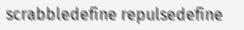scrabbledefine repulsedefine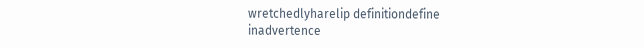wretchedlyharelip definitiondefine inadvertence